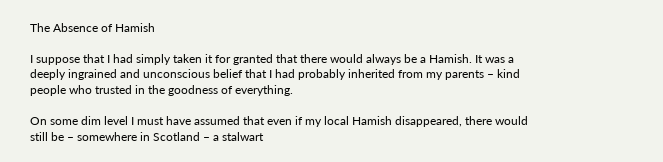The Absence of Hamish

I suppose that I had simply taken it for granted that there would always be a Hamish. It was a deeply ingrained and unconscious belief that I had probably inherited from my parents – kind people who trusted in the goodness of everything.

On some dim level I must have assumed that even if my local Hamish disappeared, there would still be – somewhere in Scotland – a stalwart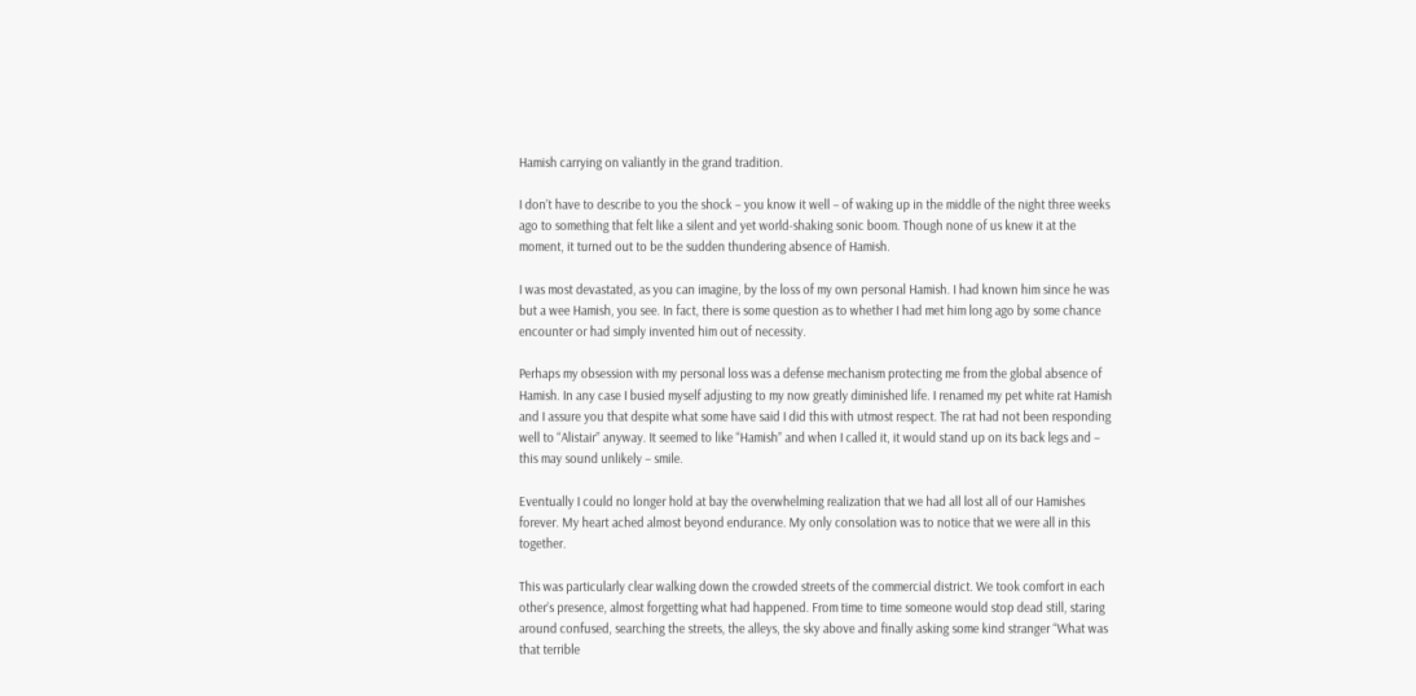Hamish carrying on valiantly in the grand tradition.

I don’t have to describe to you the shock – you know it well – of waking up in the middle of the night three weeks ago to something that felt like a silent and yet world-shaking sonic boom. Though none of us knew it at the moment, it turned out to be the sudden thundering absence of Hamish.

I was most devastated, as you can imagine, by the loss of my own personal Hamish. I had known him since he was but a wee Hamish, you see. In fact, there is some question as to whether I had met him long ago by some chance encounter or had simply invented him out of necessity.

Perhaps my obsession with my personal loss was a defense mechanism protecting me from the global absence of Hamish. In any case I busied myself adjusting to my now greatly diminished life. I renamed my pet white rat Hamish and I assure you that despite what some have said I did this with utmost respect. The rat had not been responding well to “Alistair” anyway. It seemed to like “Hamish” and when I called it, it would stand up on its back legs and – this may sound unlikely – smile.

Eventually I could no longer hold at bay the overwhelming realization that we had all lost all of our Hamishes forever. My heart ached almost beyond endurance. My only consolation was to notice that we were all in this together.

This was particularly clear walking down the crowded streets of the commercial district. We took comfort in each other’s presence, almost forgetting what had happened. From time to time someone would stop dead still, staring around confused, searching the streets, the alleys, the sky above and finally asking some kind stranger “What was that terrible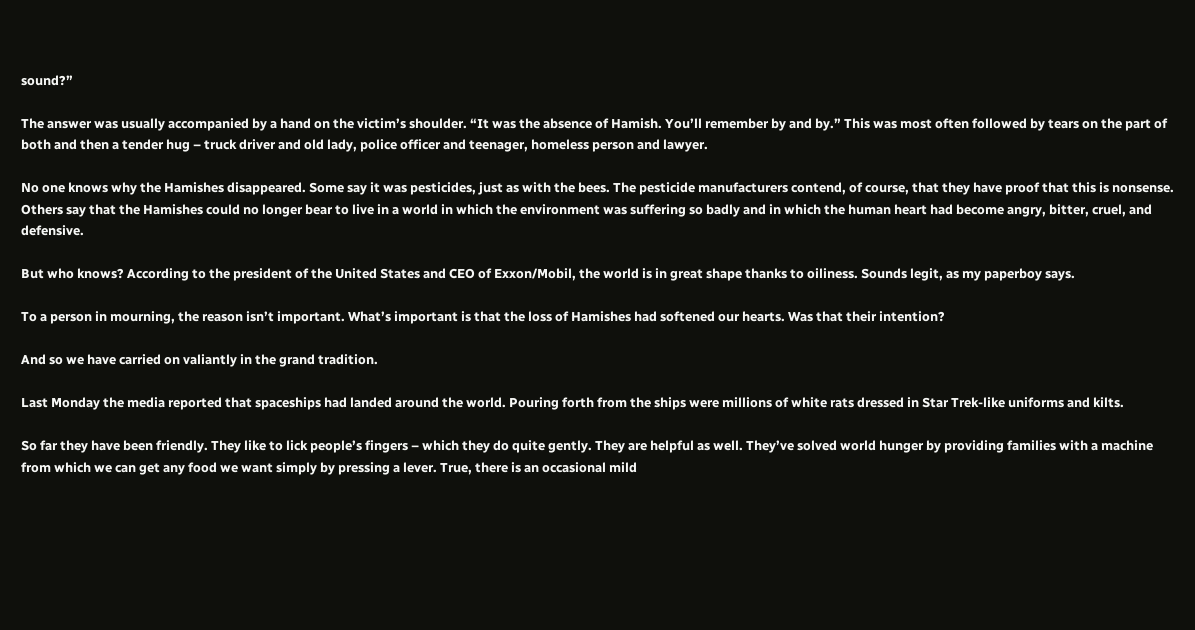sound?”

The answer was usually accompanied by a hand on the victim’s shoulder. “It was the absence of Hamish. You’ll remember by and by.” This was most often followed by tears on the part of both and then a tender hug – truck driver and old lady, police officer and teenager, homeless person and lawyer.

No one knows why the Hamishes disappeared. Some say it was pesticides, just as with the bees. The pesticide manufacturers contend, of course, that they have proof that this is nonsense. Others say that the Hamishes could no longer bear to live in a world in which the environment was suffering so badly and in which the human heart had become angry, bitter, cruel, and defensive.

But who knows? According to the president of the United States and CEO of Exxon/Mobil, the world is in great shape thanks to oiliness. Sounds legit, as my paperboy says.

To a person in mourning, the reason isn’t important. What’s important is that the loss of Hamishes had softened our hearts. Was that their intention?

And so we have carried on valiantly in the grand tradition.

Last Monday the media reported that spaceships had landed around the world. Pouring forth from the ships were millions of white rats dressed in Star Trek-like uniforms and kilts.

So far they have been friendly. They like to lick people’s fingers – which they do quite gently. They are helpful as well. They’ve solved world hunger by providing families with a machine from which we can get any food we want simply by pressing a lever. True, there is an occasional mild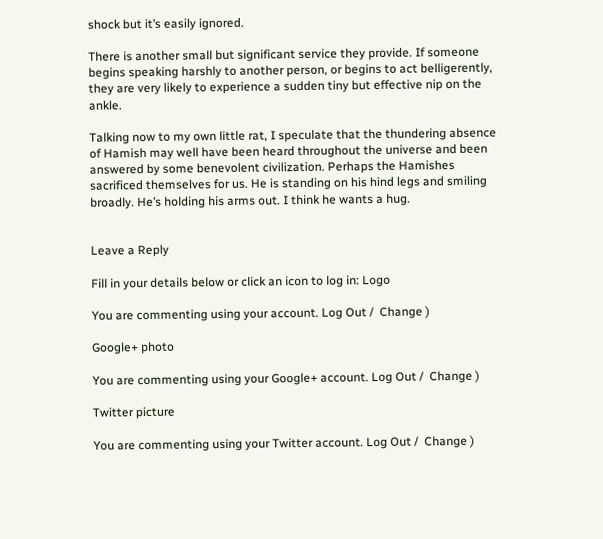shock but it’s easily ignored.

There is another small but significant service they provide. If someone begins speaking harshly to another person, or begins to act belligerently, they are very likely to experience a sudden tiny but effective nip on the ankle.

Talking now to my own little rat, I speculate that the thundering absence of Hamish may well have been heard throughout the universe and been answered by some benevolent civilization. Perhaps the Hamishes sacrificed themselves for us. He is standing on his hind legs and smiling broadly. He’s holding his arms out. I think he wants a hug.


Leave a Reply

Fill in your details below or click an icon to log in: Logo

You are commenting using your account. Log Out /  Change )

Google+ photo

You are commenting using your Google+ account. Log Out /  Change )

Twitter picture

You are commenting using your Twitter account. Log Out /  Change )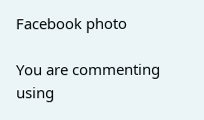Facebook photo

You are commenting using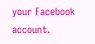your Facebook account.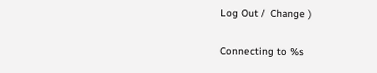Log Out /  Change )

Connecting to %s